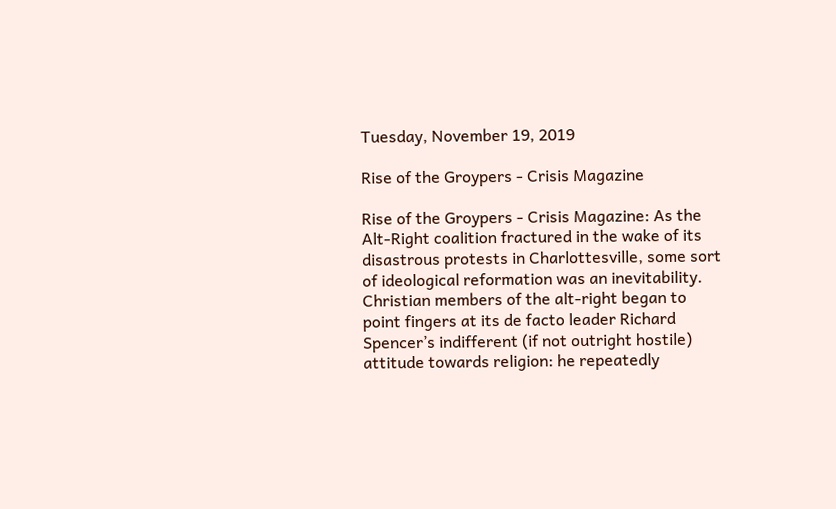Tuesday, November 19, 2019

Rise of the Groypers - Crisis Magazine

Rise of the Groypers - Crisis Magazine: As the Alt-Right coalition fractured in the wake of its disastrous protests in Charlottesville, some sort of ideological reformation was an inevitability. Christian members of the alt-right began to point fingers at its de facto leader Richard Spencer’s indifferent (if not outright hostile) attitude towards religion: he repeatedly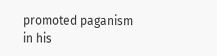promoted paganism in his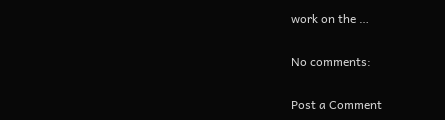work on the …

No comments:

Post a Comment